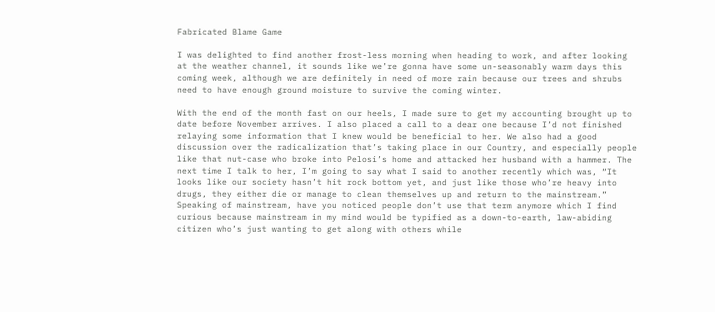Fabricated Blame Game

I was delighted to find another frost-less morning when heading to work, and after looking at the weather channel, it sounds like we’re gonna have some un-seasonably warm days this coming week, although we are definitely in need of more rain because our trees and shrubs need to have enough ground moisture to survive the coming winter.

With the end of the month fast on our heels, I made sure to get my accounting brought up to date before November arrives. I also placed a call to a dear one because I’d not finished relaying some information that I knew would be beneficial to her. We also had a good discussion over the radicalization that’s taking place in our Country, and especially people like that nut-case who broke into Pelosi’s home and attacked her husband with a hammer. The next time I talk to her, I’m going to say what I said to another recently which was, “It looks like our society hasn’t hit rock bottom yet, and just like those who’re heavy into drugs, they either die or manage to clean themselves up and return to the mainstream.” Speaking of mainstream, have you noticed people don’t use that term anymore which I find curious because mainstream in my mind would be typified as a down-to-earth, law-abiding citizen who’s just wanting to get along with others while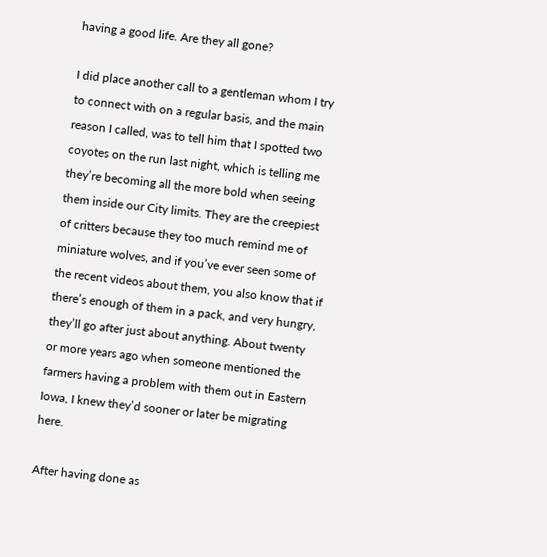having a good life. Are they all gone?

I did place another call to a gentleman whom I try to connect with on a regular basis, and the main reason I called, was to tell him that I spotted two coyotes on the run last night, which is telling me they’re becoming all the more bold when seeing them inside our City limits. They are the creepiest of critters because they too much remind me of miniature wolves, and if you’ve ever seen some of the recent videos about them, you also know that if there’s enough of them in a pack, and very hungry, they’ll go after just about anything. About twenty or more years ago when someone mentioned the farmers having a problem with them out in Eastern Iowa, I knew they’d sooner or later be migrating here.

After having done as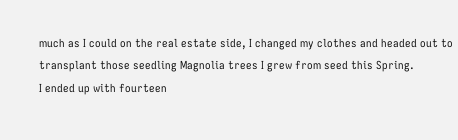much as I could on the real estate side, I changed my clothes and headed out to transplant those seedling Magnolia trees I grew from seed this Spring.
I ended up with fourteen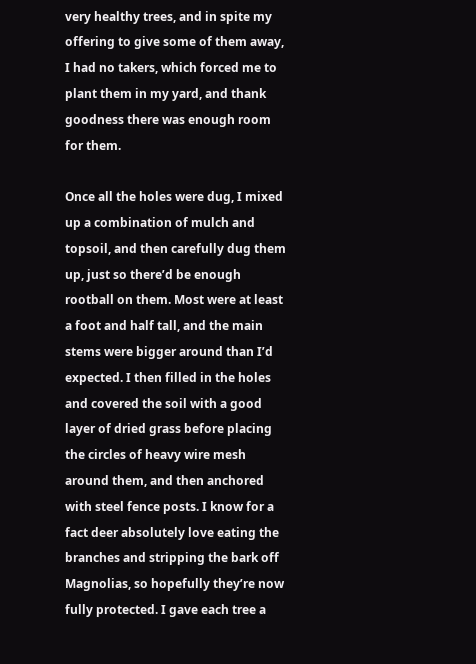very healthy trees, and in spite my offering to give some of them away, I had no takers, which forced me to plant them in my yard, and thank goodness there was enough room for them.

Once all the holes were dug, I mixed up a combination of mulch and topsoil, and then carefully dug them up, just so there’d be enough rootball on them. Most were at least a foot and half tall, and the main stems were bigger around than I’d expected. I then filled in the holes and covered the soil with a good layer of dried grass before placing the circles of heavy wire mesh around them, and then anchored with steel fence posts. I know for a fact deer absolutely love eating the branches and stripping the bark off Magnolias, so hopefully they’re now fully protected. I gave each tree a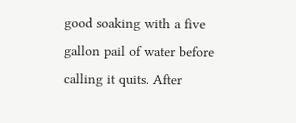good soaking with a five gallon pail of water before calling it quits. After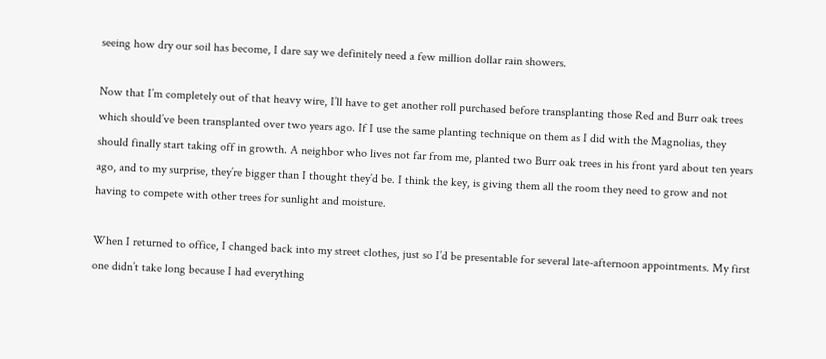seeing how dry our soil has become, I dare say we definitely need a few million dollar rain showers.

Now that I’m completely out of that heavy wire, I’ll have to get another roll purchased before transplanting those Red and Burr oak trees which should’ve been transplanted over two years ago. If I use the same planting technique on them as I did with the Magnolias, they should finally start taking off in growth. A neighbor who lives not far from me, planted two Burr oak trees in his front yard about ten years ago, and to my surprise, they’re bigger than I thought they’d be. I think the key, is giving them all the room they need to grow and not having to compete with other trees for sunlight and moisture.

When I returned to office, I changed back into my street clothes, just so I’d be presentable for several late-afternoon appointments. My first one didn’t take long because I had everything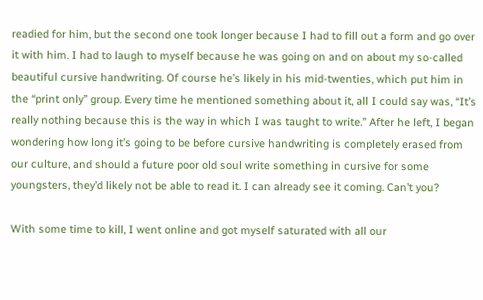readied for him, but the second one took longer because I had to fill out a form and go over it with him. I had to laugh to myself because he was going on and on about my so-called beautiful cursive handwriting. Of course he’s likely in his mid-twenties, which put him in the “print only” group. Every time he mentioned something about it, all I could say was, “It’s really nothing because this is the way in which I was taught to write.” After he left, I began wondering how long it’s going to be before cursive handwriting is completely erased from our culture, and should a future poor old soul write something in cursive for some youngsters, they’d likely not be able to read it. I can already see it coming. Can’t you?

With some time to kill, I went online and got myself saturated with all our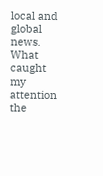local and global news. What caught my attention the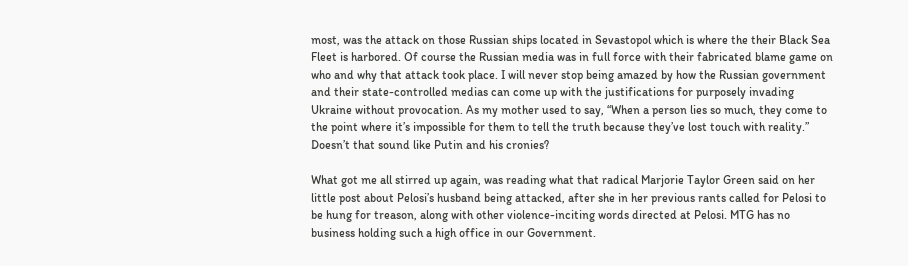most, was the attack on those Russian ships located in Sevastopol which is where the their Black Sea Fleet is harbored. Of course the Russian media was in full force with their fabricated blame game on who and why that attack took place. I will never stop being amazed by how the Russian government and their state-controlled medias can come up with the justifications for purposely invading Ukraine without provocation. As my mother used to say, “When a person lies so much, they come to the point where it’s impossible for them to tell the truth because they’ve lost touch with reality.” Doesn’t that sound like Putin and his cronies?

What got me all stirred up again, was reading what that radical Marjorie Taylor Green said on her little post about Pelosi’s husband being attacked, after she in her previous rants called for Pelosi to be hung for treason, along with other violence-inciting words directed at Pelosi. MTG has no business holding such a high office in our Government.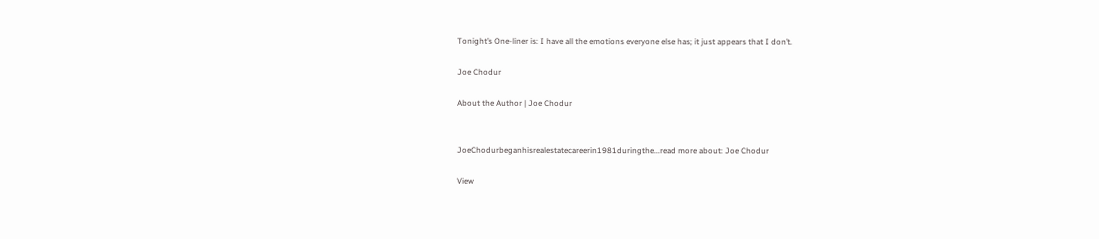Tonight’s One-liner is: I have all the emotions everyone else has; it just appears that I don’t.

Joe Chodur

About the Author | Joe Chodur


JoeChodurbeganhisrealestatecareerin1981duringthe...read more about: Joe Chodur

View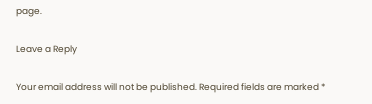page.

Leave a Reply

Your email address will not be published. Required fields are marked *